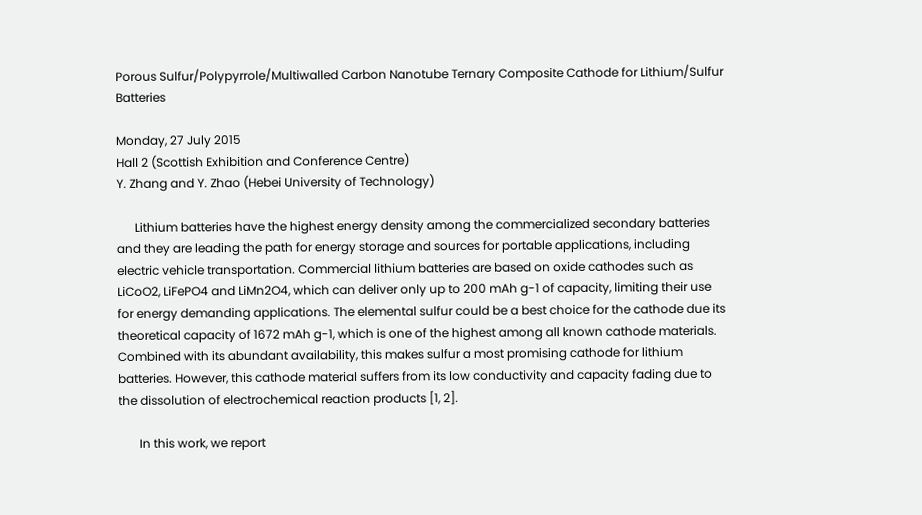Porous Sulfur/Polypyrrole/Multiwalled Carbon Nanotube Ternary Composite Cathode for Lithium/Sulfur Batteries

Monday, 27 July 2015
Hall 2 (Scottish Exhibition and Conference Centre)
Y. Zhang and Y. Zhao (Hebei University of Technology)

      Lithium batteries have the highest energy density among the commercialized secondary batteries and they are leading the path for energy storage and sources for portable applications, including electric vehicle transportation. Commercial lithium batteries are based on oxide cathodes such as LiCoO2, LiFePO4 and LiMn2O4, which can deliver only up to 200 mAh g-1 of capacity, limiting their use for energy demanding applications. The elemental sulfur could be a best choice for the cathode due its theoretical capacity of 1672 mAh g-1, which is one of the highest among all known cathode materials. Combined with its abundant availability, this makes sulfur a most promising cathode for lithium batteries. However, this cathode material suffers from its low conductivity and capacity fading due to the dissolution of electrochemical reaction products [1, 2].

       In this work, we report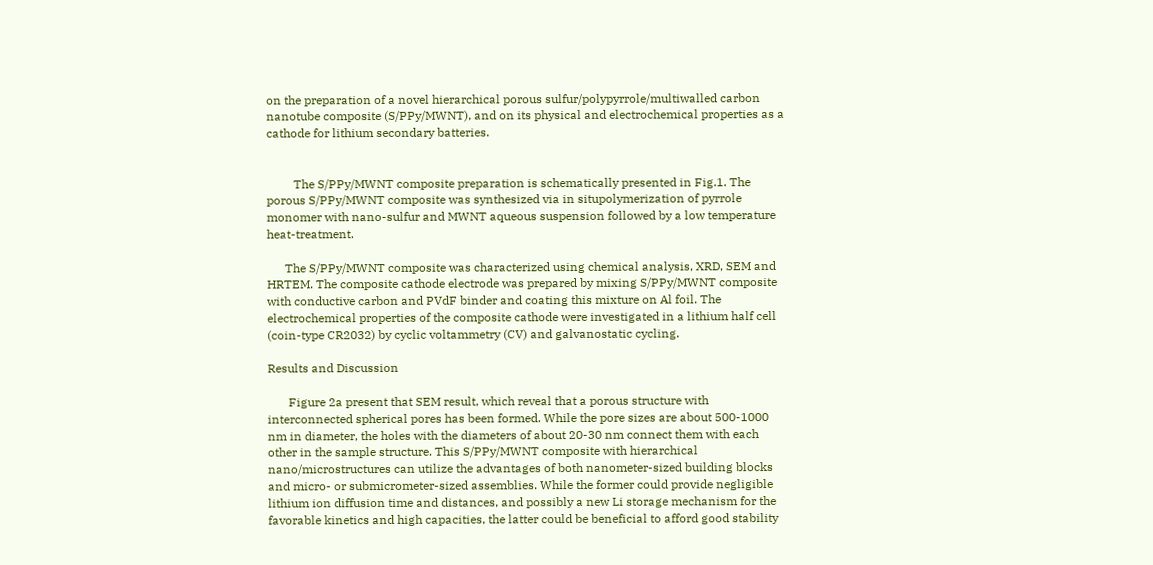on the preparation of a novel hierarchical porous sulfur/polypyrrole/multiwalled carbon nanotube composite (S/PPy/MWNT), and on its physical and electrochemical properties as a cathode for lithium secondary batteries.


         The S/PPy/MWNT composite preparation is schematically presented in Fig.1. The porous S/PPy/MWNT composite was synthesized via in situpolymerization of pyrrole monomer with nano-sulfur and MWNT aqueous suspension followed by a low temperature heat-treatment.

      The S/PPy/MWNT composite was characterized using chemical analysis, XRD, SEM and HRTEM. The composite cathode electrode was prepared by mixing S/PPy/MWNT composite with conductive carbon and PVdF binder and coating this mixture on Al foil. The electrochemical properties of the composite cathode were investigated in a lithium half cell (coin-type CR2032) by cyclic voltammetry (CV) and galvanostatic cycling.

Results and Discussion

       Figure 2a present that SEM result, which reveal that a porous structure with interconnected spherical pores has been formed. While the pore sizes are about 500-1000 nm in diameter, the holes with the diameters of about 20-30 nm connect them with each other in the sample structure. This S/PPy/MWNT composite with hierarchical nano/microstructures can utilize the advantages of both nanometer-sized building blocks and micro- or submicrometer-sized assemblies. While the former could provide negligible lithium ion diffusion time and distances, and possibly a new Li storage mechanism for the favorable kinetics and high capacities, the latter could be beneficial to afford good stability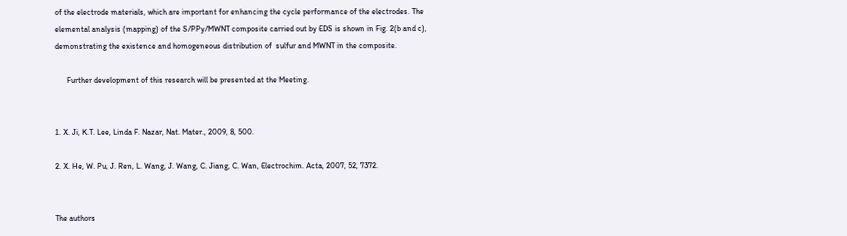of the electrode materials, which are important for enhancing the cycle performance of the electrodes. The elemental analysis (mapping) of the S/PPy/MWNT composite carried out by EDS is shown in Fig. 2(b and c), demonstrating the existence and homogeneous distribution of  sulfur and MWNT in the composite.

      Further development of this research will be presented at the Meeting.


1. X. Ji, K.T. Lee, Linda F. Nazar, Nat. Mater., 2009, 8, 500.

2. X. He, W. Pu, J. Ren, L. Wang, J. Wang, C. Jiang, C. Wan, Electrochim. Acta, 2007, 52, 7372.


The authors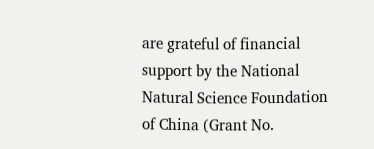are grateful of financial support by the National Natural Science Foundation of China (Grant No.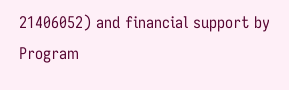21406052) and financial support by Program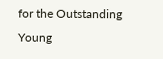for the Outstanding Young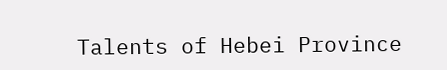Talents of Hebei Province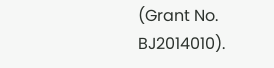(Grant No. BJ2014010).